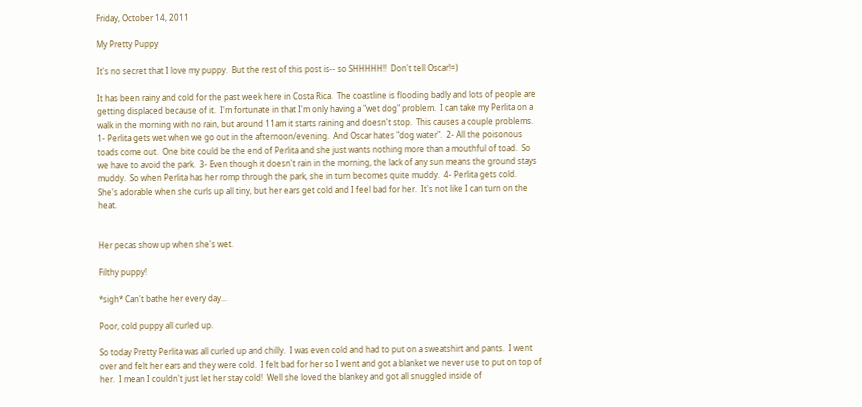Friday, October 14, 2011

My Pretty Puppy

It's no secret that I love my puppy.  But the rest of this post is-- so SHHHHH!!  Don't tell Oscar!=)

It has been rainy and cold for the past week here in Costa Rica.  The coastline is flooding badly and lots of people are getting displaced because of it.  I'm fortunate in that I'm only having a "wet dog" problem.  I can take my Perlita on a walk in the morning with no rain, but around 11am it starts raining and doesn't stop.  This causes a couple problems.  1- Perlita gets wet when we go out in the afternoon/evening.  And Oscar hates "dog water".  2- All the poisonous toads come out.  One bite could be the end of Perlita and she just wants nothing more than a mouthful of toad.  So we have to avoid the park.  3- Even though it doesn't rain in the morning, the lack of any sun means the ground stays muddy.  So when Perlita has her romp through the park, she in turn becomes quite muddy.  4- Perlita gets cold.  She's adorable when she curls up all tiny, but her ears get cold and I feel bad for her.  It's not like I can turn on the heat.


Her pecas show up when she's wet.

Filthy puppy!

*sigh* Can't bathe her every day...

Poor, cold puppy all curled up.

So today Pretty Perlita was all curled up and chilly.  I was even cold and had to put on a sweatshirt and pants.  I went over and felt her ears and they were cold.  I felt bad for her so I went and got a blanket we never use to put on top of her.  I mean I couldn't just let her stay cold!  Well she loved the blankey and got all snuggled inside of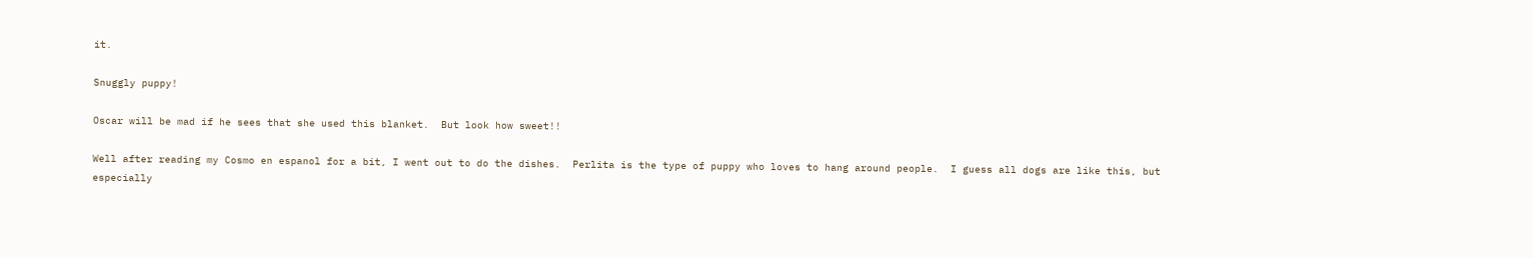it.

Snuggly puppy!

Oscar will be mad if he sees that she used this blanket.  But look how sweet!!

Well after reading my Cosmo en espanol for a bit, I went out to do the dishes.  Perlita is the type of puppy who loves to hang around people.  I guess all dogs are like this, but especially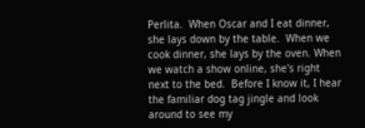Perlita.  When Oscar and I eat dinner, she lays down by the table.  When we cook dinner, she lays by the oven. When we watch a show online, she's right next to the bed.  Before I know it, I hear the familiar dog tag jingle and look around to see my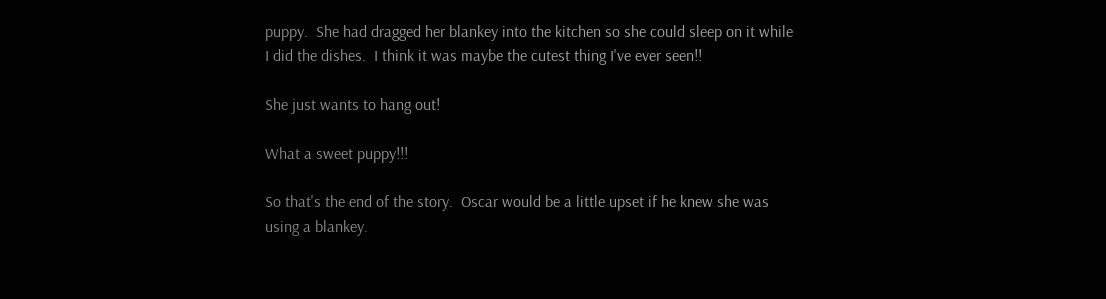puppy.  She had dragged her blankey into the kitchen so she could sleep on it while I did the dishes.  I think it was maybe the cutest thing I've ever seen!!

She just wants to hang out!

What a sweet puppy!!!

So that's the end of the story.  Oscar would be a little upset if he knew she was using a blankey.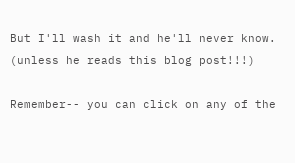But I'll wash it and he'll never know.  (unless he reads this blog post!!!)

Remember-- you can click on any of the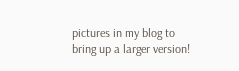pictures in my blog to bring up a larger version!